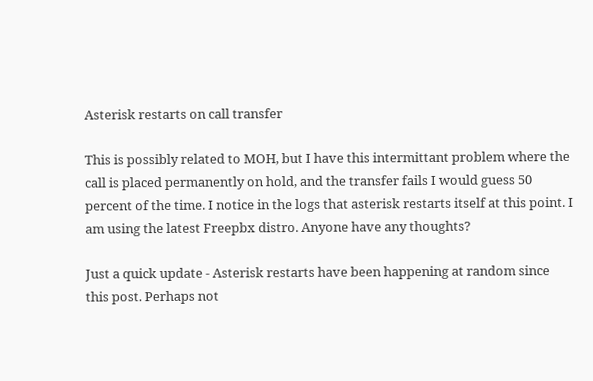Asterisk restarts on call transfer

This is possibly related to MOH, but I have this intermittant problem where the call is placed permanently on hold, and the transfer fails I would guess 50 percent of the time. I notice in the logs that asterisk restarts itself at this point. I am using the latest Freepbx distro. Anyone have any thoughts?

Just a quick update - Asterisk restarts have been happening at random since this post. Perhaps not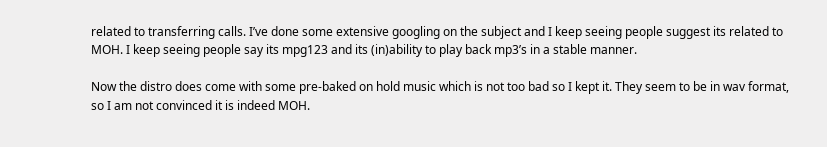related to transferring calls. I’ve done some extensive googling on the subject and I keep seeing people suggest its related to MOH. I keep seeing people say its mpg123 and its (in)ability to play back mp3’s in a stable manner.

Now the distro does come with some pre-baked on hold music which is not too bad so I kept it. They seem to be in wav format, so I am not convinced it is indeed MOH.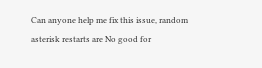Can anyone help me fix this issue, random asterisk restarts are No good for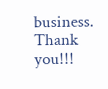business. Thank you!!!